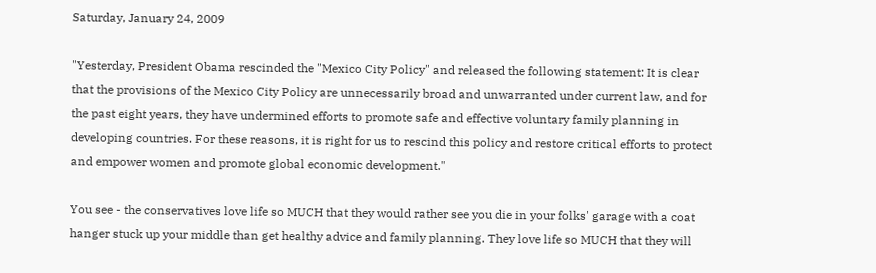Saturday, January 24, 2009

"Yesterday, President Obama rescinded the "Mexico City Policy" and released the following statement: It is clear that the provisions of the Mexico City Policy are unnecessarily broad and unwarranted under current law, and for the past eight years, they have undermined efforts to promote safe and effective voluntary family planning in developing countries. For these reasons, it is right for us to rescind this policy and restore critical efforts to protect and empower women and promote global economic development."

You see - the conservatives love life so MUCH that they would rather see you die in your folks' garage with a coat hanger stuck up your middle than get healthy advice and family planning. They love life so MUCH that they will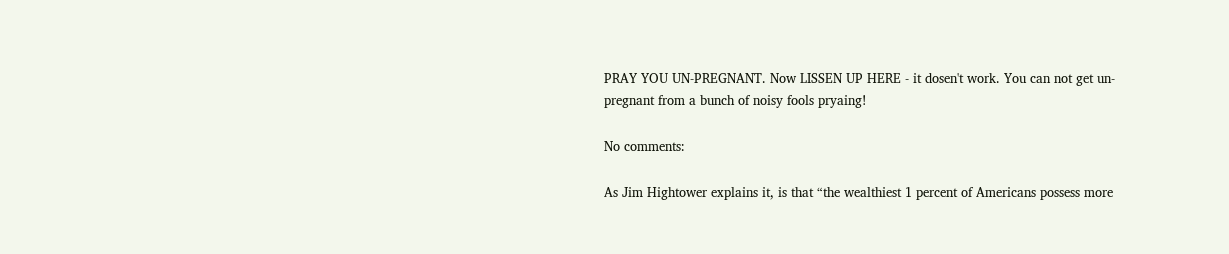PRAY YOU UN-PREGNANT. Now LISSEN UP HERE - it dosen't work. You can not get un-pregnant from a bunch of noisy fools pryaing!

No comments:

As Jim Hightower explains it, is that “the wealthiest 1 percent of Americans possess more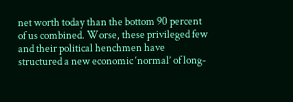net worth today than the bottom 90 percent of us combined. Worse, these privileged few and their political henchmen have structured a new economic ‘normal’ of long-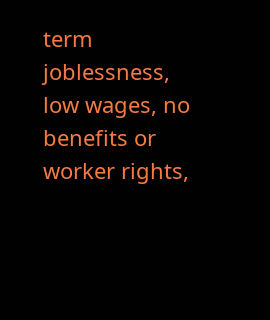term joblessness, low wages, no benefits or worker rights,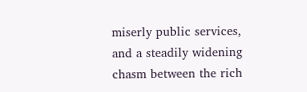miserly public services, and a steadily widening chasm between the rich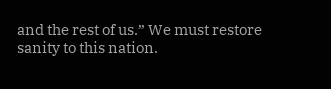and the rest of us.” We must restore sanity to this nation.